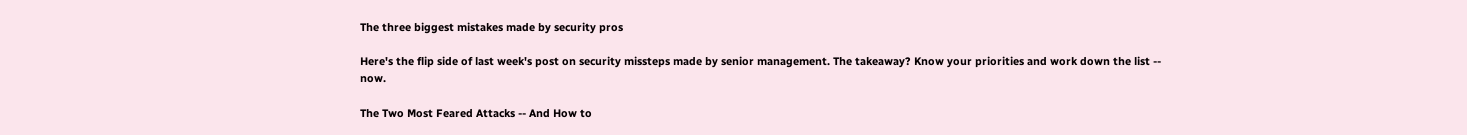The three biggest mistakes made by security pros

Here's the flip side of last week's post on security missteps made by senior management. The takeaway? Know your priorities and work down the list -- now.

The Two Most Feared Attacks -- And How to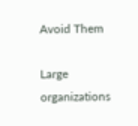Avoid Them

Large organizations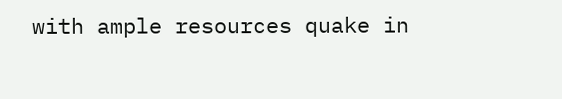with ample resources quake in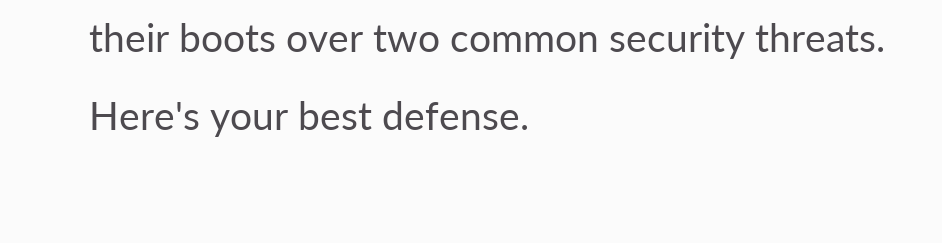their boots over two common security threats. Here's your best defense.